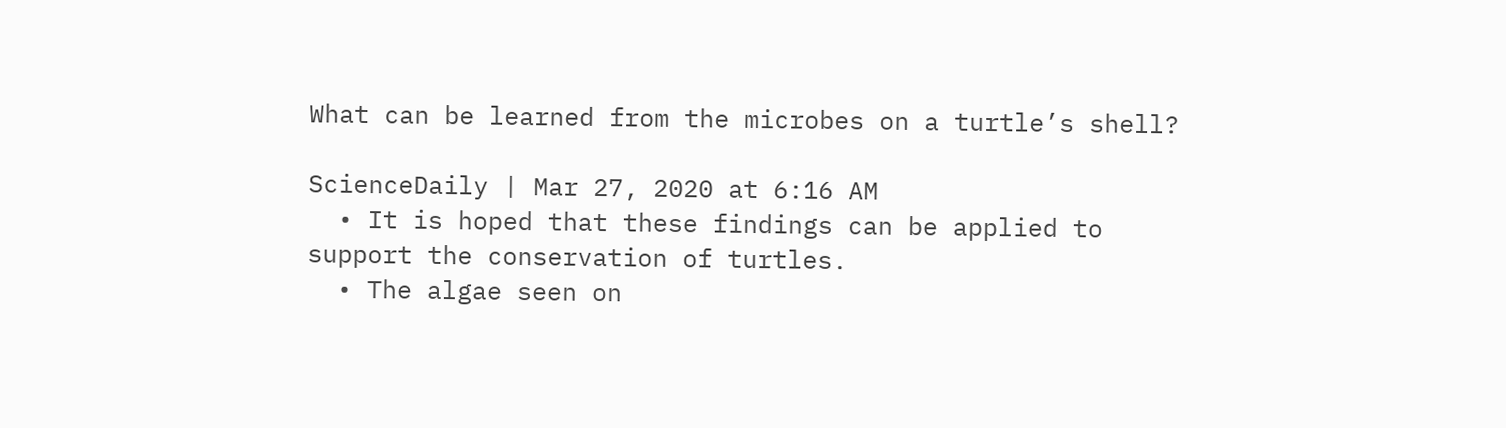What can be learned from the microbes on a turtle’s shell?

ScienceDaily | Mar 27, 2020 at 6:16 AM
  • It is hoped that these findings can be applied to support the conservation of turtles.
  • The algae seen on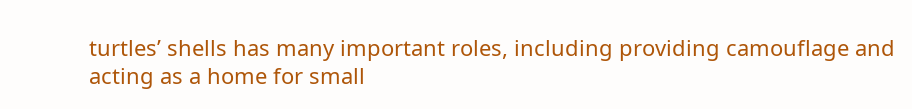turtles’ shells has many important roles, including providing camouflage and acting as a home for small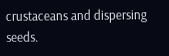crustaceans and dispersing seeds.